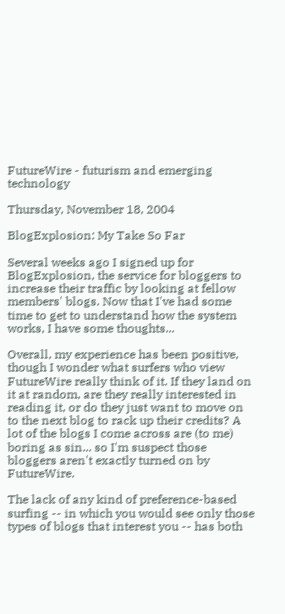FutureWire - futurism and emerging technology

Thursday, November 18, 2004

BlogExplosion: My Take So Far

Several weeks ago I signed up for BlogExplosion, the service for bloggers to increase their traffic by looking at fellow members' blogs. Now that I've had some time to get to understand how the system works, I have some thoughts...

Overall, my experience has been positive, though I wonder what surfers who view FutureWire really think of it. If they land on it at random, are they really interested in reading it, or do they just want to move on to the next blog to rack up their credits? A lot of the blogs I come across are (to me) boring as sin... so I'm suspect those bloggers aren't exactly turned on by FutureWire.

The lack of any kind of preference-based surfing -- in which you would see only those types of blogs that interest you -- has both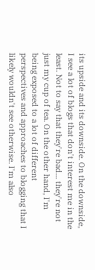its upside and its downside. On the downside, I see a lot of blogs that don't interest me in the least. Not to say that they're bad... they're not just my cup of tea. On the other hand, I'm being exposed to a lot of different perspectives and approaches to blogging that I likely wouldn't see otherwise. I'm also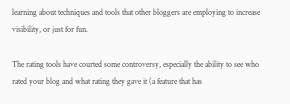learning about techniques and tools that other bloggers are employing to increase visibility, or just for fun.

The rating tools have courted some controversy, especially the ability to see who rated your blog and what rating they gave it (a feature that has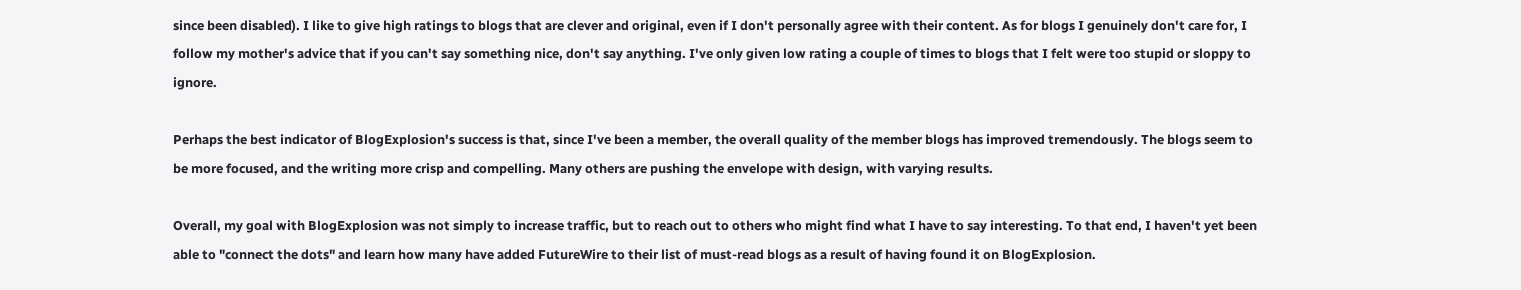since been disabled). I like to give high ratings to blogs that are clever and original, even if I don't personally agree with their content. As for blogs I genuinely don't care for, I follow my mother's advice that if you can't say something nice, don't say anything. I've only given low rating a couple of times to blogs that I felt were too stupid or sloppy to ignore.

Perhaps the best indicator of BlogExplosion's success is that, since I've been a member, the overall quality of the member blogs has improved tremendously. The blogs seem to be more focused, and the writing more crisp and compelling. Many others are pushing the envelope with design, with varying results.

Overall, my goal with BlogExplosion was not simply to increase traffic, but to reach out to others who might find what I have to say interesting. To that end, I haven't yet been able to "connect the dots" and learn how many have added FutureWire to their list of must-read blogs as a result of having found it on BlogExplosion.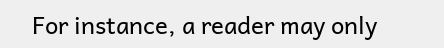For instance, a reader may only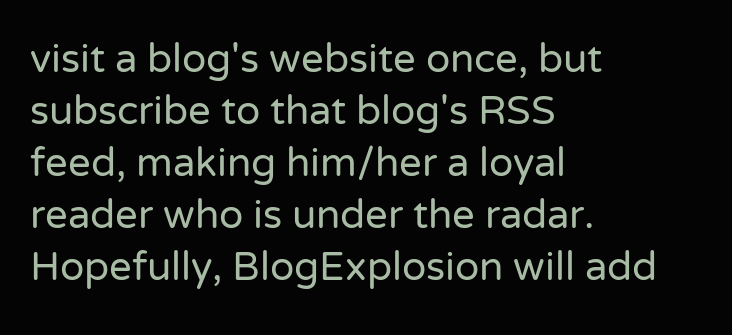visit a blog's website once, but subscribe to that blog's RSS feed, making him/her a loyal reader who is under the radar. Hopefully, BlogExplosion will add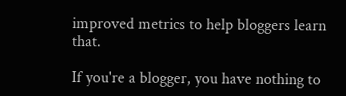improved metrics to help bloggers learn that.

If you're a blogger, you have nothing to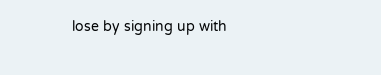lose by signing up with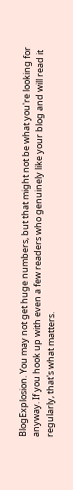BlogExplosion. You may not get huge numbers, but that might not be what you're looking for anyway. If you hook up with even a few readers who genuinely like your blog and will read it regularly, that's what matters.